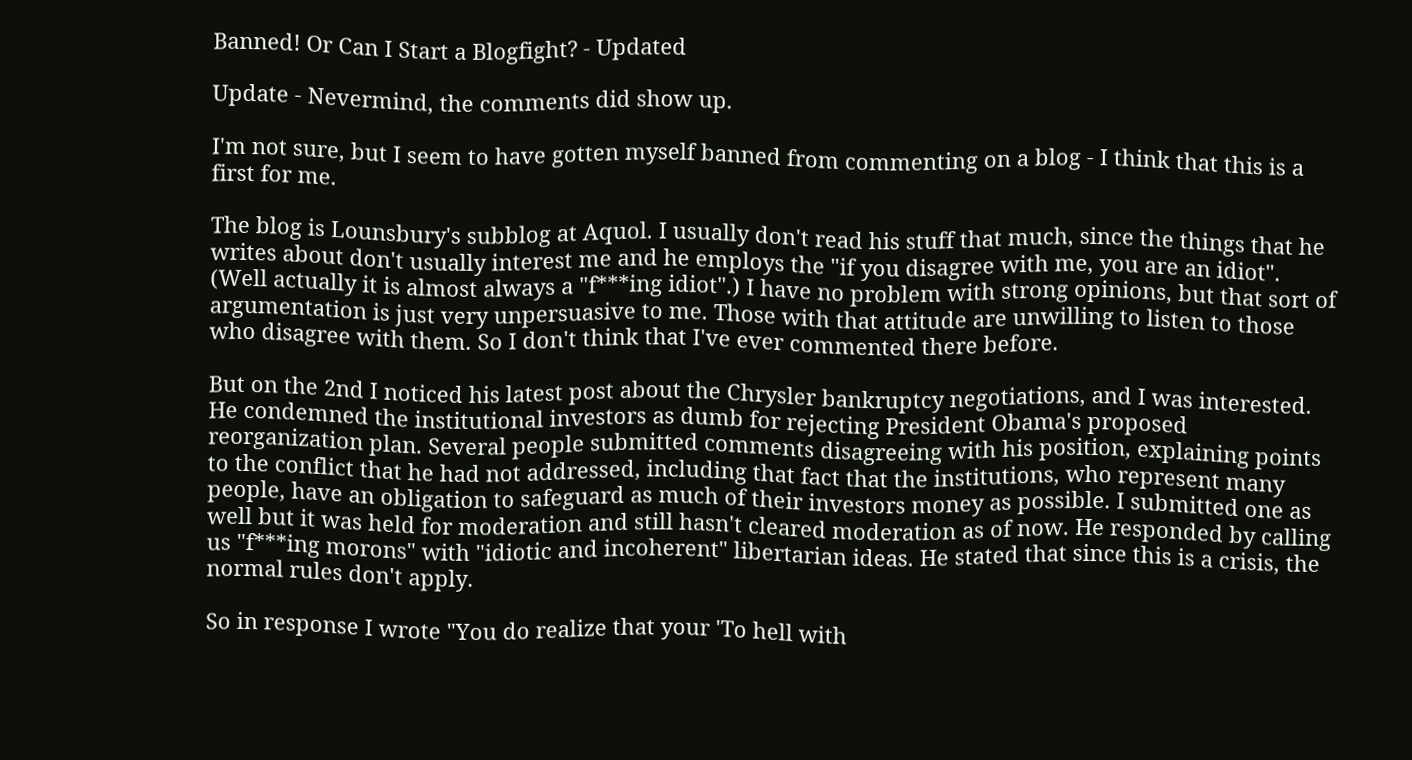Banned! Or Can I Start a Blogfight? - Updated

Update - Nevermind, the comments did show up.

I'm not sure, but I seem to have gotten myself banned from commenting on a blog - I think that this is a first for me.

The blog is Lounsbury's subblog at Aquol. I usually don't read his stuff that much, since the things that he writes about don't usually interest me and he employs the "if you disagree with me, you are an idiot". (Well actually it is almost always a "f***ing idiot".) I have no problem with strong opinions, but that sort of argumentation is just very unpersuasive to me. Those with that attitude are unwilling to listen to those who disagree with them. So I don't think that I've ever commented there before.

But on the 2nd I noticed his latest post about the Chrysler bankruptcy negotiations, and I was interested. He condemned the institutional investors as dumb for rejecting President Obama's proposed reorganization plan. Several people submitted comments disagreeing with his position, explaining points to the conflict that he had not addressed, including that fact that the institutions, who represent many people, have an obligation to safeguard as much of their investors money as possible. I submitted one as well but it was held for moderation and still hasn't cleared moderation as of now. He responded by calling us "f***ing morons" with "idiotic and incoherent" libertarian ideas. He stated that since this is a crisis, the normal rules don't apply.

So in response I wrote "You do realize that your 'To hell with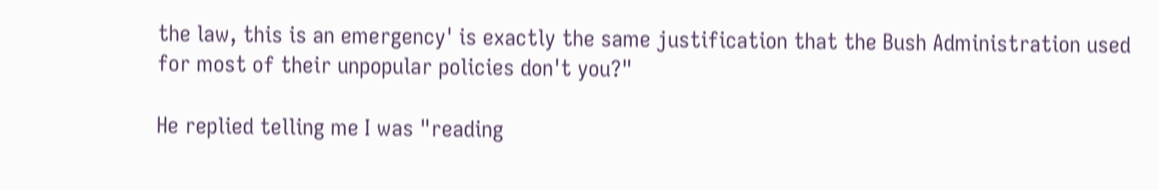the law, this is an emergency' is exactly the same justification that the Bush Administration used for most of their unpopular policies don't you?"

He replied telling me I was "reading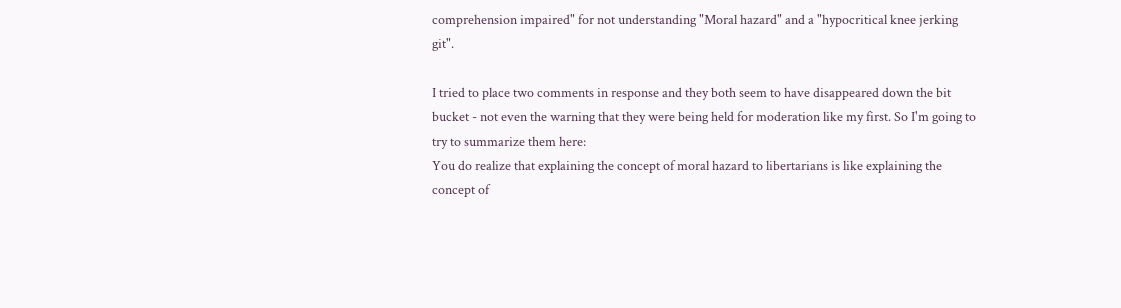comprehension impaired" for not understanding "Moral hazard" and a "hypocritical knee jerking git".

I tried to place two comments in response and they both seem to have disappeared down the bit bucket - not even the warning that they were being held for moderation like my first. So I'm going to try to summarize them here:
You do realize that explaining the concept of moral hazard to libertarians is like explaining the concept of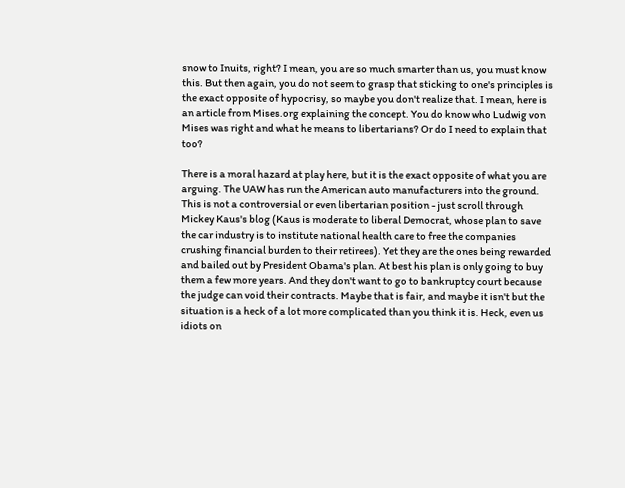snow to Inuits, right? I mean, you are so much smarter than us, you must know this. But then again, you do not seem to grasp that sticking to one's principles is the exact opposite of hypocrisy, so maybe you don't realize that. I mean, here is an article from Mises.org explaining the concept. You do know who Ludwig von Mises was right and what he means to libertarians? Or do I need to explain that too?

There is a moral hazard at play here, but it is the exact opposite of what you are arguing. The UAW has run the American auto manufacturers into the ground. This is not a controversial or even libertarian position - just scroll through Mickey Kaus's blog (Kaus is moderate to liberal Democrat, whose plan to save the car industry is to institute national health care to free the companies crushing financial burden to their retirees). Yet they are the ones being rewarded and bailed out by President Obama's plan. At best his plan is only going to buy them a few more years. And they don't want to go to bankruptcy court because the judge can void their contracts. Maybe that is fair, and maybe it isn't but the situation is a heck of a lot more complicated than you think it is. Heck, even us idiots on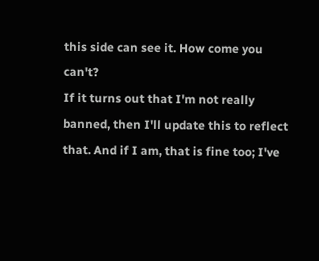this side can see it. How come you can't?
If it turns out that I'm not really banned, then I'll update this to reflect that. And if I am, that is fine too; I've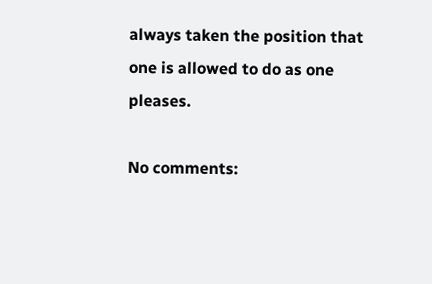always taken the position that one is allowed to do as one pleases.

No comments: